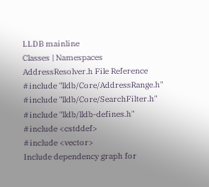LLDB mainline
Classes | Namespaces
AddressResolver.h File Reference
#include "lldb/Core/AddressRange.h"
#include "lldb/Core/SearchFilter.h"
#include "lldb/lldb-defines.h"
#include <cstddef>
#include <vector>
Include dependency graph for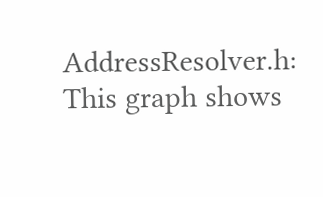AddressResolver.h:
This graph shows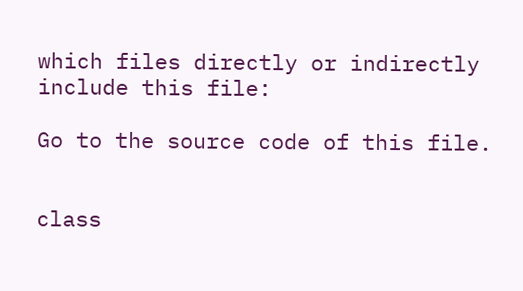which files directly or indirectly include this file:

Go to the source code of this file.


class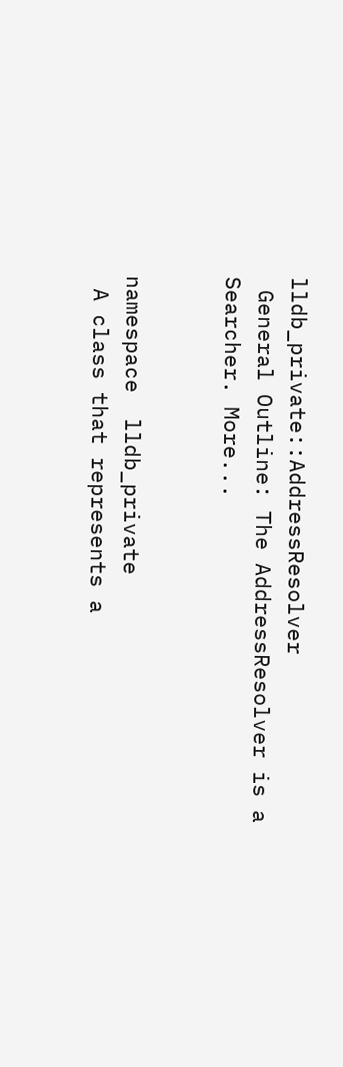lldb_private::AddressResolver
 General Outline: The AddressResolver is a Searcher. More...


namespace  lldb_private
 A class that represents a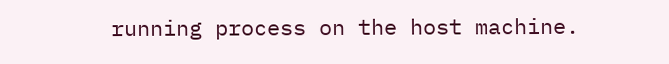running process on the host machine.